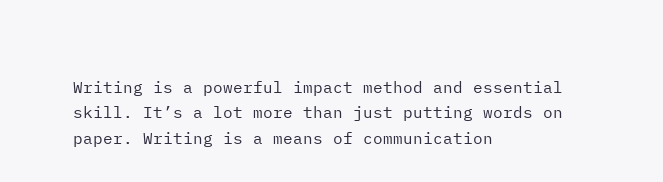Writing is a powerful impact method and essential skill. It’s a lot more than just putting words on paper. Writing is a means of communication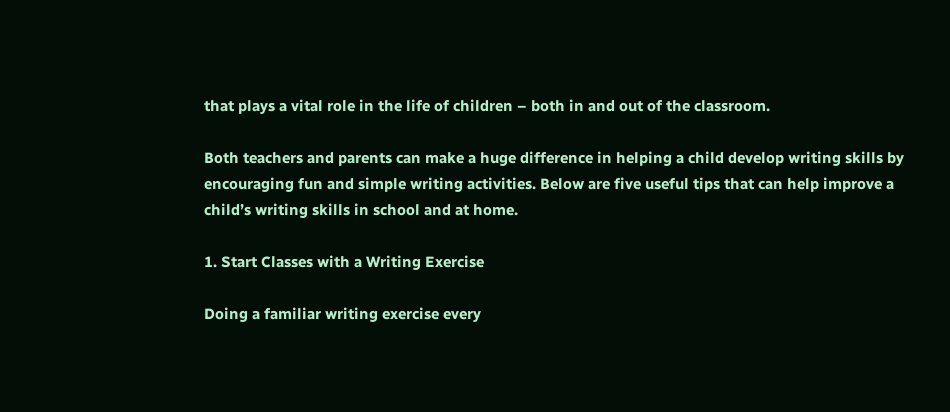that plays a vital role in the life of children – both in and out of the classroom.

Both teachers and parents can make a huge difference in helping a child develop writing skills by encouraging fun and simple writing activities. Below are five useful tips that can help improve a child’s writing skills in school and at home.

1. Start Classes with a Writing Exercise

Doing a familiar writing exercise every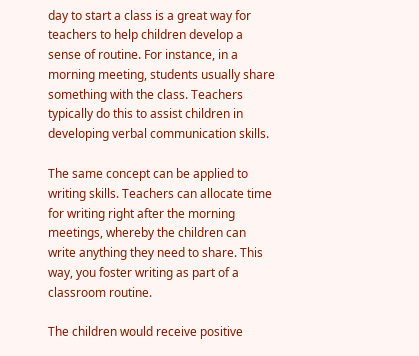day to start a class is a great way for teachers to help children develop a sense of routine. For instance, in a morning meeting, students usually share something with the class. Teachers typically do this to assist children in developing verbal communication skills.

The same concept can be applied to writing skills. Teachers can allocate time for writing right after the morning meetings, whereby the children can write anything they need to share. This way, you foster writing as part of a classroom routine.

The children would receive positive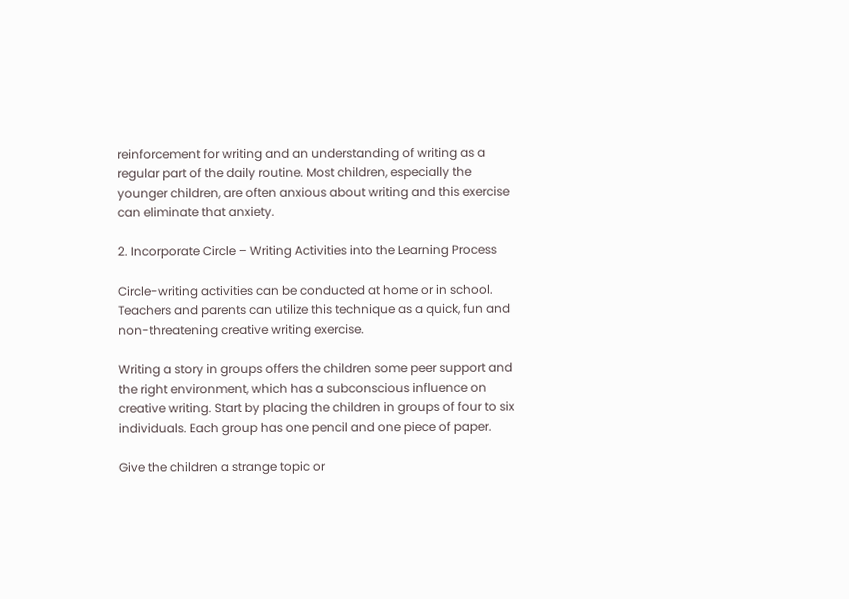reinforcement for writing and an understanding of writing as a regular part of the daily routine. Most children, especially the younger children, are often anxious about writing and this exercise can eliminate that anxiety.

2. Incorporate Circle – Writing Activities into the Learning Process

Circle-writing activities can be conducted at home or in school. Teachers and parents can utilize this technique as a quick, fun and non-threatening creative writing exercise.

Writing a story in groups offers the children some peer support and the right environment, which has a subconscious influence on creative writing. Start by placing the children in groups of four to six individuals. Each group has one pencil and one piece of paper.

Give the children a strange topic or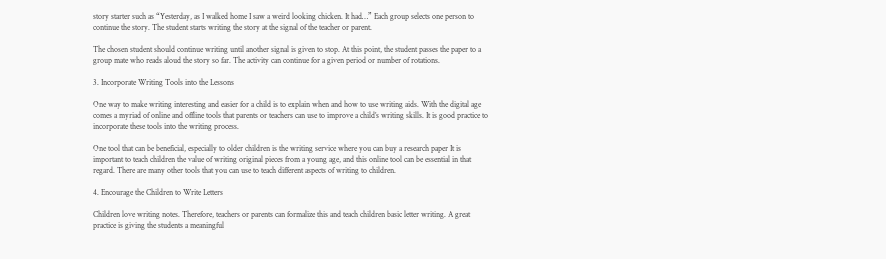story starter such as “Yesterday, as I walked home I saw a weird looking chicken. It had…” Each group selects one person to continue the story. The student starts writing the story at the signal of the teacher or parent.

The chosen student should continue writing until another signal is given to stop. At this point, the student passes the paper to a group mate who reads aloud the story so far. The activity can continue for a given period or number of rotations.

3. Incorporate Writing Tools into the Lessons

One way to make writing interesting and easier for a child is to explain when and how to use writing aids. With the digital age comes a myriad of online and offline tools that parents or teachers can use to improve a child’s writing skills. It is good practice to incorporate these tools into the writing process.

One tool that can be beneficial, especially to older children is the writing service where you can buy a research paper It is important to teach children the value of writing original pieces from a young age, and this online tool can be essential in that regard. There are many other tools that you can use to teach different aspects of writing to children.

4. Encourage the Children to Write Letters

Children love writing notes. Therefore, teachers or parents can formalize this and teach children basic letter writing. A great practice is giving the students a meaningful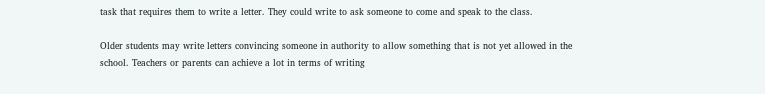task that requires them to write a letter. They could write to ask someone to come and speak to the class.

Older students may write letters convincing someone in authority to allow something that is not yet allowed in the school. Teachers or parents can achieve a lot in terms of writing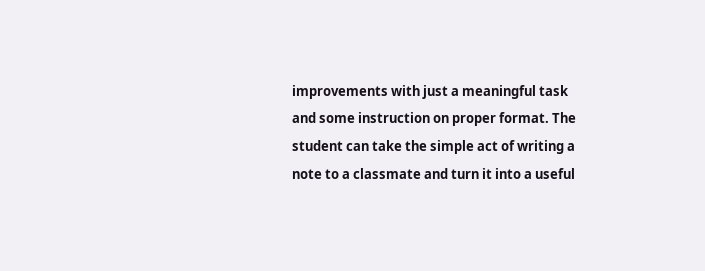improvements with just a meaningful task and some instruction on proper format. The student can take the simple act of writing a note to a classmate and turn it into a useful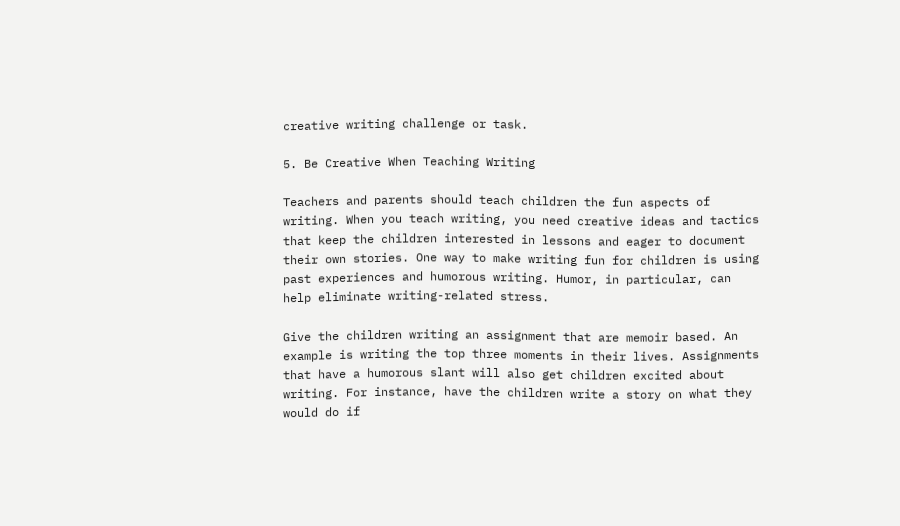creative writing challenge or task.

5. Be Creative When Teaching Writing

Teachers and parents should teach children the fun aspects of writing. When you teach writing, you need creative ideas and tactics that keep the children interested in lessons and eager to document their own stories. One way to make writing fun for children is using past experiences and humorous writing. Humor, in particular, can help eliminate writing-related stress.

Give the children writing an assignment that are memoir based. An example is writing the top three moments in their lives. Assignments that have a humorous slant will also get children excited about writing. For instance, have the children write a story on what they would do if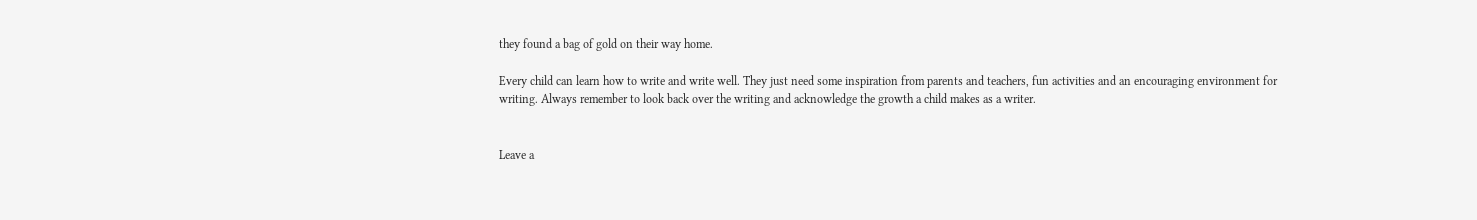they found a bag of gold on their way home.

Every child can learn how to write and write well. They just need some inspiration from parents and teachers, fun activities and an encouraging environment for writing. Always remember to look back over the writing and acknowledge the growth a child makes as a writer.


Leave a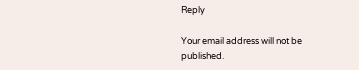Reply

Your email address will not be published.